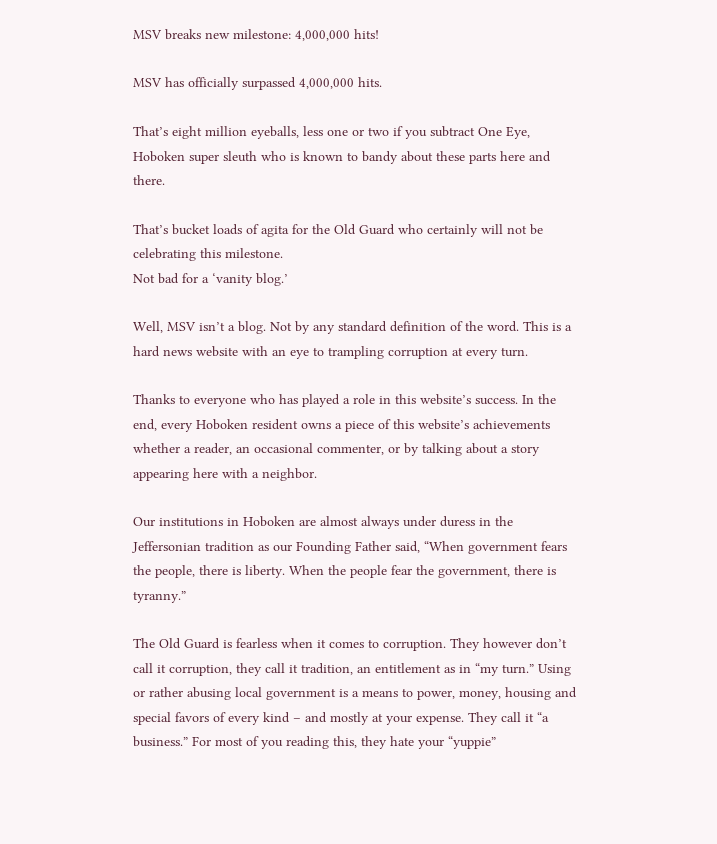MSV breaks new milestone: 4,000,000 hits!

MSV has officially surpassed 4,000,000 hits.

That’s eight million eyeballs, less one or two if you subtract One Eye, Hoboken super sleuth who is known to bandy about these parts here and there.

That’s bucket loads of agita for the Old Guard who certainly will not be celebrating this milestone.
Not bad for a ‘vanity blog.’

Well, MSV isn’t a blog. Not by any standard definition of the word. This is a hard news website with an eye to trampling corruption at every turn.

Thanks to everyone who has played a role in this website’s success. In the end, every Hoboken resident owns a piece of this website’s achievements whether a reader, an occasional commenter, or by talking about a story appearing here with a neighbor.

Our institutions in Hoboken are almost always under duress in the Jeffersonian tradition as our Founding Father said, “When government fears the people, there is liberty. When the people fear the government, there is tyranny.”

The Old Guard is fearless when it comes to corruption. They however don’t call it corruption, they call it tradition, an entitlement as in “my turn.” Using or rather abusing local government is a means to power, money, housing and special favors of every kind – and mostly at your expense. They call it “a business.” For most of you reading this, they hate your “yuppie”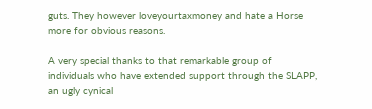guts. They however loveyourtaxmoney and hate a Horse more for obvious reasons.

A very special thanks to that remarkable group of individuals who have extended support through the SLAPP, an ugly cynical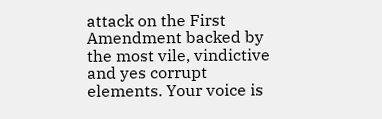attack on the First Amendment backed by the most vile, vindictive and yes corrupt elements. Your voice is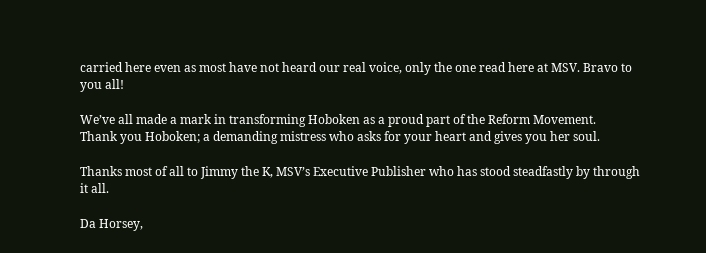carried here even as most have not heard our real voice, only the one read here at MSV. Bravo to you all!

We’ve all made a mark in transforming Hoboken as a proud part of the Reform Movement.
Thank you Hoboken; a demanding mistress who asks for your heart and gives you her soul.

Thanks most of all to Jimmy the K, MSV’s Executive Publisher who has stood steadfastly by through it all.

Da Horsey,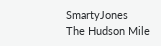SmartyJones
The Hudson Mile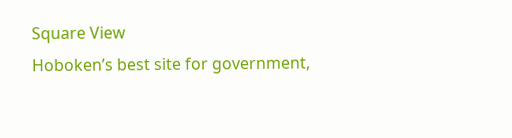Square View
Hoboken’s best site for government,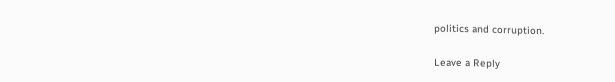politics and corruption.

Leave a Reply